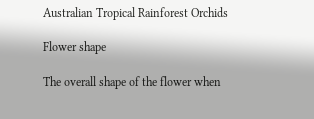Australian Tropical Rainforest Orchids

Flower shape

The overall shape of the flower when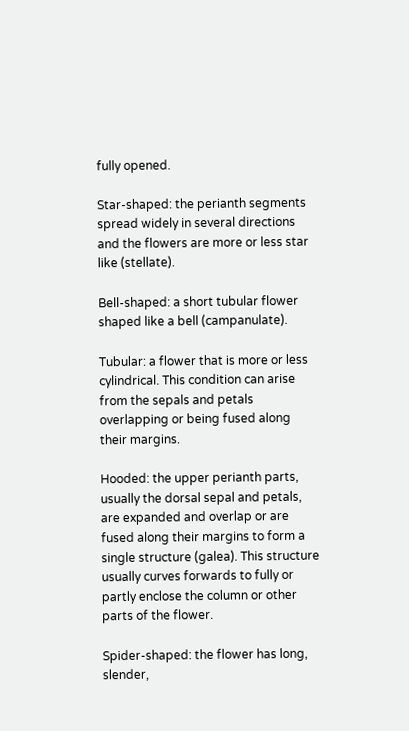fully opened.

Star-shaped: the perianth segments spread widely in several directions and the flowers are more or less star like (stellate).

Bell-shaped: a short tubular flower shaped like a bell (campanulate).

Tubular: a flower that is more or less cylindrical. This condition can arise from the sepals and petals overlapping or being fused along their margins.

Hooded: the upper perianth parts, usually the dorsal sepal and petals, are expanded and overlap or are fused along their margins to form a single structure (galea). This structure usually curves forwards to fully or partly enclose the column or other parts of the flower.

Spider-shaped: the flower has long, slender,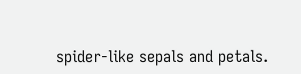spider-like sepals and petals.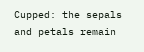Cupped: the sepals and petals remain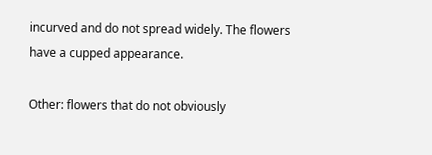incurved and do not spread widely. The flowers have a cupped appearance.

Other: flowers that do not obviously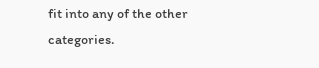fit into any of the other categories.